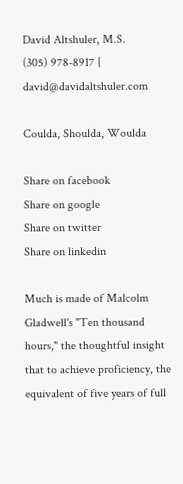David Altshuler, M.S.
(305) 978-8917 | david@davidaltshuler.com

Coulda, Shoulda, Woulda

Share on facebook
Share on google
Share on twitter
Share on linkedin

Much is made of Malcolm Gladwell's "Ten thousand hours," the thoughtful insight that to achieve proficiency, the equivalent of five years of full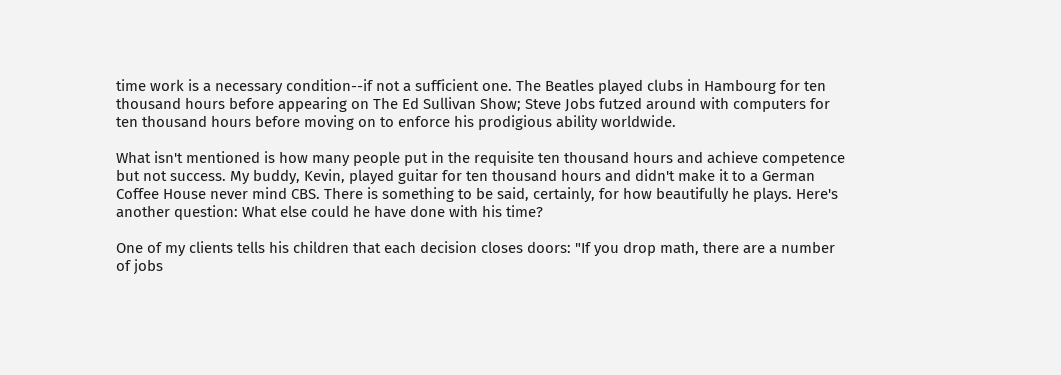time work is a necessary condition--if not a sufficient one. The Beatles played clubs in Hambourg for ten thousand hours before appearing on The Ed Sullivan Show; Steve Jobs futzed around with computers for ten thousand hours before moving on to enforce his prodigious ability worldwide.

What isn't mentioned is how many people put in the requisite ten thousand hours and achieve competence but not success. My buddy, Kevin, played guitar for ten thousand hours and didn't make it to a German Coffee House never mind CBS. There is something to be said, certainly, for how beautifully he plays. Here's another question: What else could he have done with his time?

One of my clients tells his children that each decision closes doors: "If you drop math, there are a number of jobs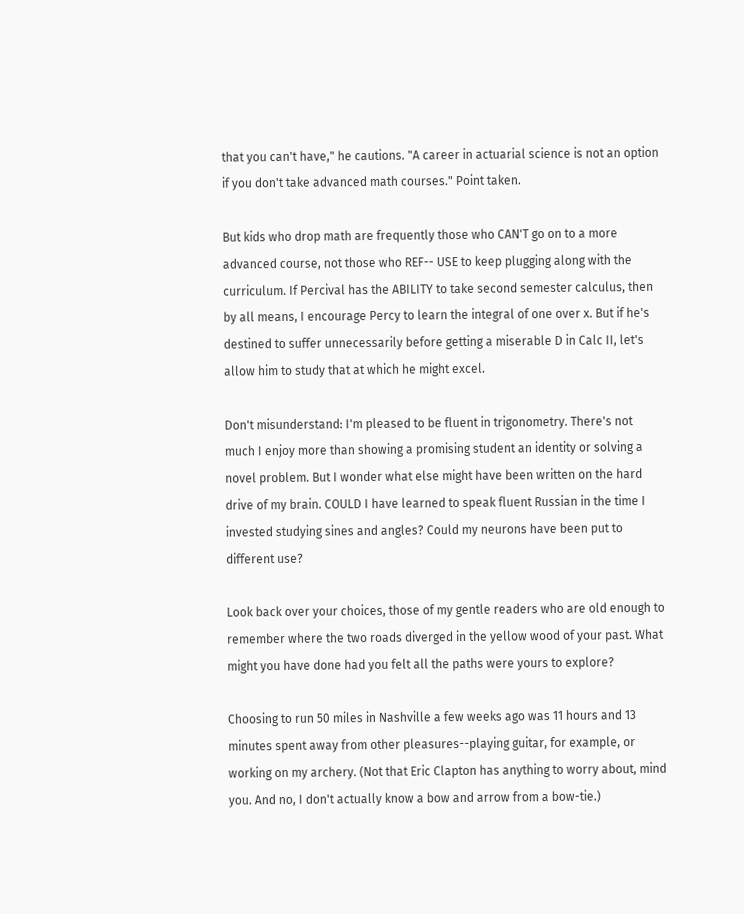that you can't have," he cautions. "A career in actuarial science is not an option if you don't take advanced math courses." Point taken.

But kids who drop math are frequently those who CAN'T go on to a more advanced course, not those who REF-- USE to keep plugging along with the curriculum. If Percival has the ABILITY to take second semester calculus, then by all means, I encourage Percy to learn the integral of one over x. But if he's destined to suffer unnecessarily before getting a miserable D in Calc II, let's allow him to study that at which he might excel.

Don't misunderstand: I'm pleased to be fluent in trigonometry. There's not much I enjoy more than showing a promising student an identity or solving a novel problem. But I wonder what else might have been written on the hard drive of my brain. COULD I have learned to speak fluent Russian in the time I invested studying sines and angles? Could my neurons have been put to different use?

Look back over your choices, those of my gentle readers who are old enough to remember where the two roads diverged in the yellow wood of your past. What might you have done had you felt all the paths were yours to explore?

Choosing to run 50 miles in Nashville a few weeks ago was 11 hours and 13 minutes spent away from other pleasures--playing guitar, for example, or working on my archery. (Not that Eric Clapton has anything to worry about, mind you. And no, I don't actually know a bow and arrow from a bow-tie.)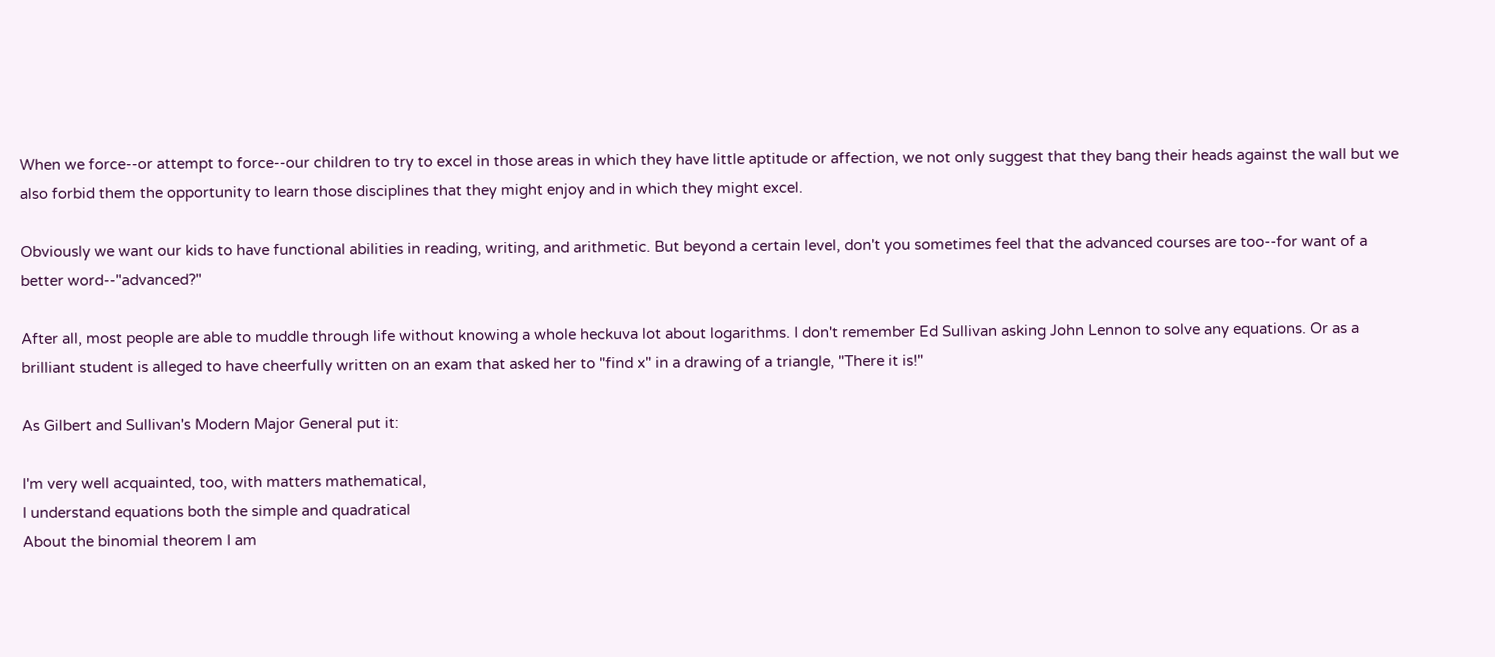When we force--or attempt to force--our children to try to excel in those areas in which they have little aptitude or affection, we not only suggest that they bang their heads against the wall but we also forbid them the opportunity to learn those disciplines that they might enjoy and in which they might excel.

Obviously we want our kids to have functional abilities in reading, writing, and arithmetic. But beyond a certain level, don't you sometimes feel that the advanced courses are too--for want of a better word--"advanced?"

After all, most people are able to muddle through life without knowing a whole heckuva lot about logarithms. I don't remember Ed Sullivan asking John Lennon to solve any equations. Or as a brilliant student is alleged to have cheerfully written on an exam that asked her to "find x" in a drawing of a triangle, "There it is!"

As Gilbert and Sullivan's Modern Major General put it:

I'm very well acquainted, too, with matters mathematical,
I understand equations both the simple and quadratical
About the binomial theorem I am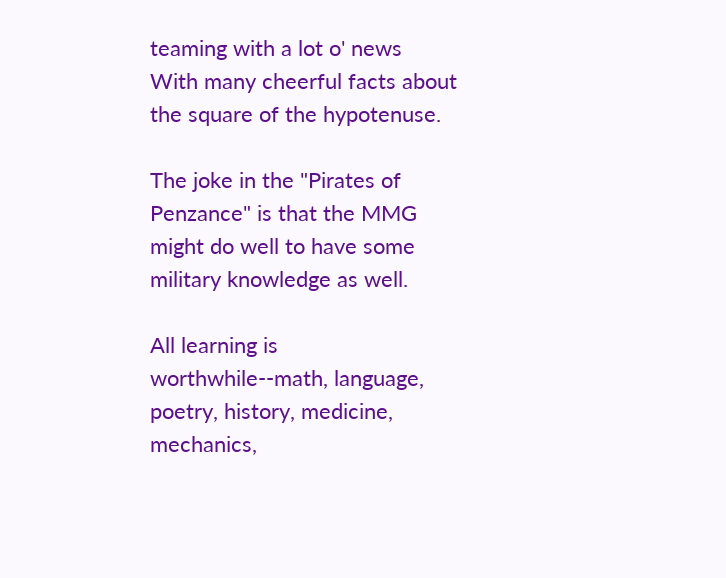teaming with a lot o' news
With many cheerful facts about the square of the hypotenuse.

The joke in the "Pirates of Penzance" is that the MMG might do well to have some military knowledge as well.

All learning is worthwhile--math, language, poetry, history, medicine, mechanics,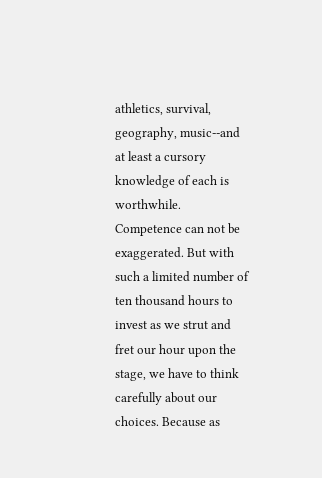athletics, survival, geography, music--and at least a cursory knowledge of each is worthwhile. Competence can not be exaggerated. But with such a limited number of ten thousand hours to invest as we strut and fret our hour upon the stage, we have to think carefully about our choices. Because as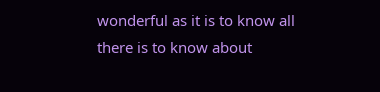wonderful as it is to know all there is to know about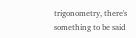trigonometry, there's something to be said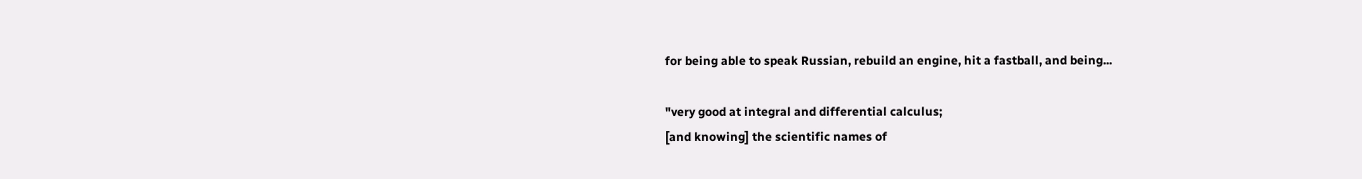for being able to speak Russian, rebuild an engine, hit a fastball, and being...

"very good at integral and differential calculus;
[and knowing] the scientific names of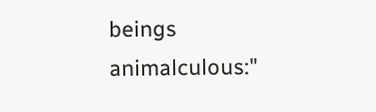beings animalculous:"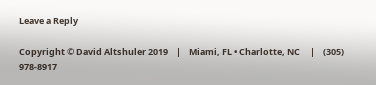Leave a Reply

Copyright © David Altshuler 2019    |    Miami, FL • Charlotte, NC     |    (305) 978-8917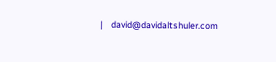|    david@davidaltshuler.com